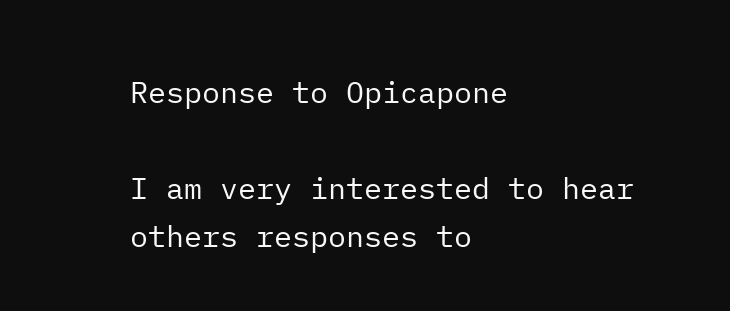Response to Opicapone

I am very interested to hear others responses to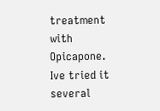treatment with Opicapone. Ive tried it several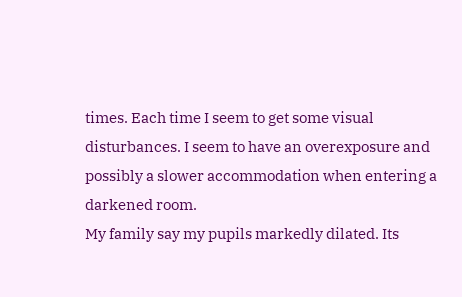times. Each time I seem to get some visual disturbances. I seem to have an overexposure and possibly a slower accommodation when entering a darkened room.
My family say my pupils markedly dilated. Its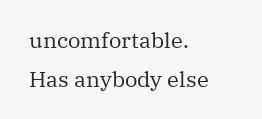uncomfortable.
Has anybody else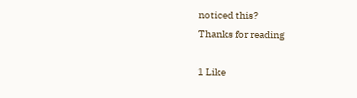noticed this?
Thanks for reading

1 Like